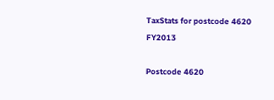TaxStats for postcode 4620 FY2013

Postcode 4620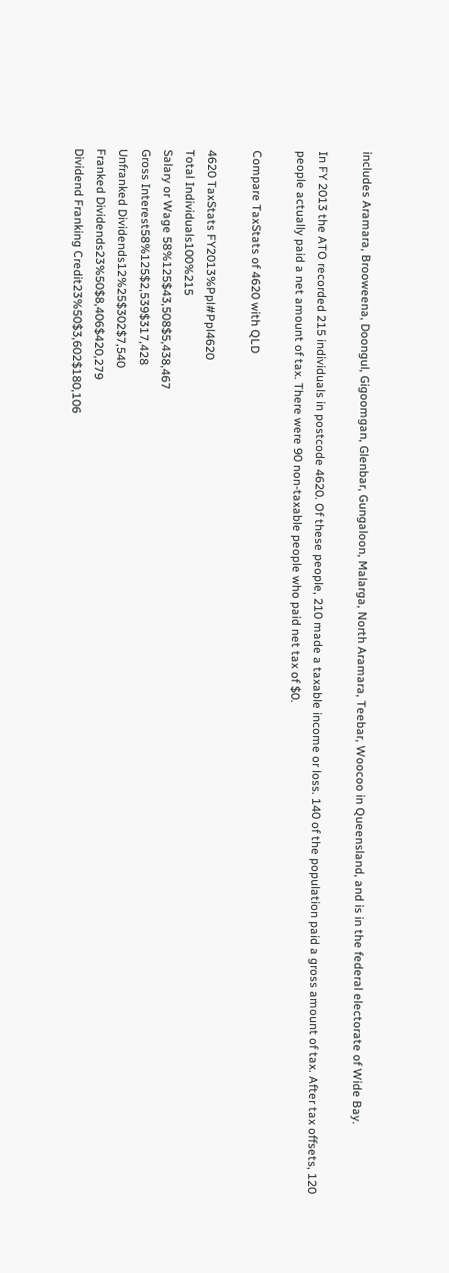includes Aramara, Brooweena, Doongul, Gigoomgan, Glenbar, Gungaloon, Malarga, North Aramara, Teebar, Woocoo in Queensland, and is in the federal electorate of Wide Bay.

In FY 2013 the ATO recorded 215 individuals in postcode 4620. Of these people, 210 made a taxable income or loss. 140 of the population paid a gross amount of tax. After tax offsets, 120 people actually paid a net amount of tax. There were 90 non-taxable people who paid net tax of $0.

Compare TaxStats of 4620 with QLD

4620 TaxStats FY2013%Ppl#Ppl4620
Total Individuals100%215
Salary or Wage 58%125$43,508$5,438,467
Gross Interest58%125$2,539$317,428
Unfranked Dividends12%25$302$7,540
Franked Dividends23%50$8,406$420,279
Dividend Franking Credit23%50$3,602$180,106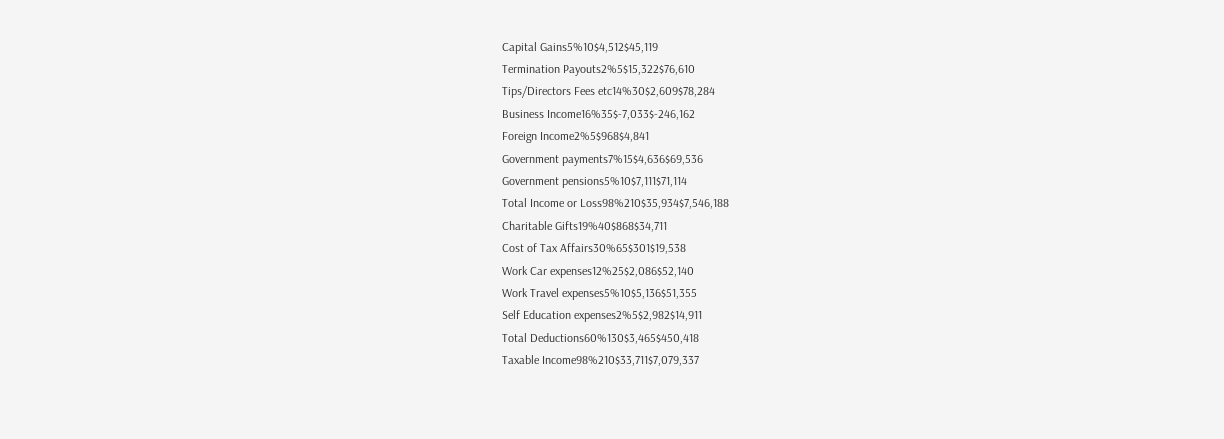Capital Gains5%10$4,512$45,119
Termination Payouts2%5$15,322$76,610
Tips/Directors Fees etc14%30$2,609$78,284
Business Income16%35$-7,033$-246,162
Foreign Income2%5$968$4,841
Government payments7%15$4,636$69,536
Government pensions5%10$7,111$71,114
Total Income or Loss98%210$35,934$7,546,188
Charitable Gifts19%40$868$34,711
Cost of Tax Affairs30%65$301$19,538
Work Car expenses12%25$2,086$52,140
Work Travel expenses5%10$5,136$51,355
Self Education expenses2%5$2,982$14,911
Total Deductions60%130$3,465$450,418
Taxable Income98%210$33,711$7,079,337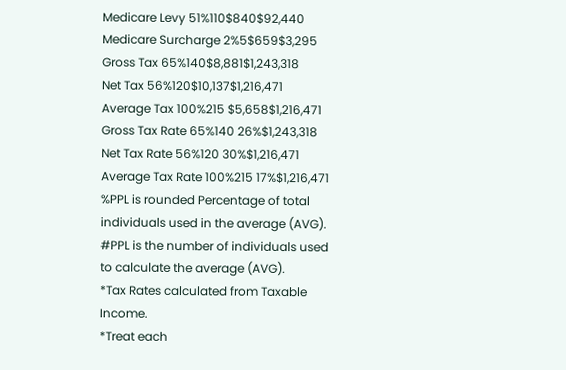Medicare Levy 51%110$840$92,440
Medicare Surcharge 2%5$659$3,295
Gross Tax 65%140$8,881$1,243,318
Net Tax 56%120$10,137$1,216,471
Average Tax 100%215 $5,658$1,216,471
Gross Tax Rate 65%140 26%$1,243,318
Net Tax Rate 56%120 30%$1,216,471
Average Tax Rate 100%215 17%$1,216,471
%PPL is rounded Percentage of total individuals used in the average (AVG).
#PPL is the number of individuals used to calculate the average (AVG).
*Tax Rates calculated from Taxable Income.
*Treat each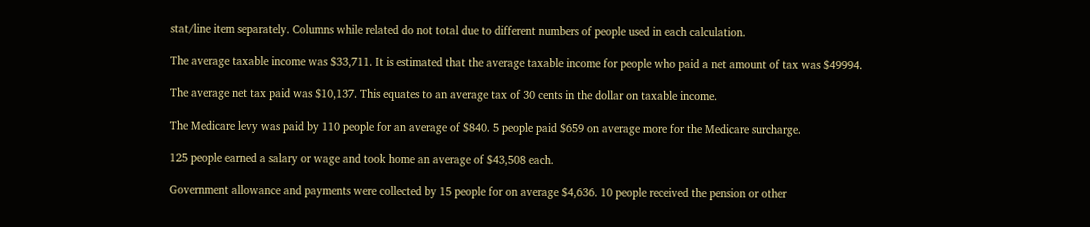stat/line item separately. Columns while related do not total due to different numbers of people used in each calculation.

The average taxable income was $33,711. It is estimated that the average taxable income for people who paid a net amount of tax was $49994.

The average net tax paid was $10,137. This equates to an average tax of 30 cents in the dollar on taxable income.

The Medicare levy was paid by 110 people for an average of $840. 5 people paid $659 on average more for the Medicare surcharge.

125 people earned a salary or wage and took home an average of $43,508 each.

Government allowance and payments were collected by 15 people for on average $4,636. 10 people received the pension or other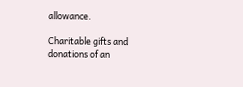allowance.

Charitable gifts and donations of an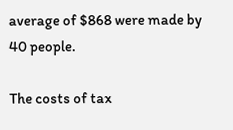average of $868 were made by 40 people.

The costs of tax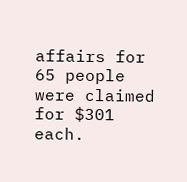affairs for 65 people were claimed for $301 each.